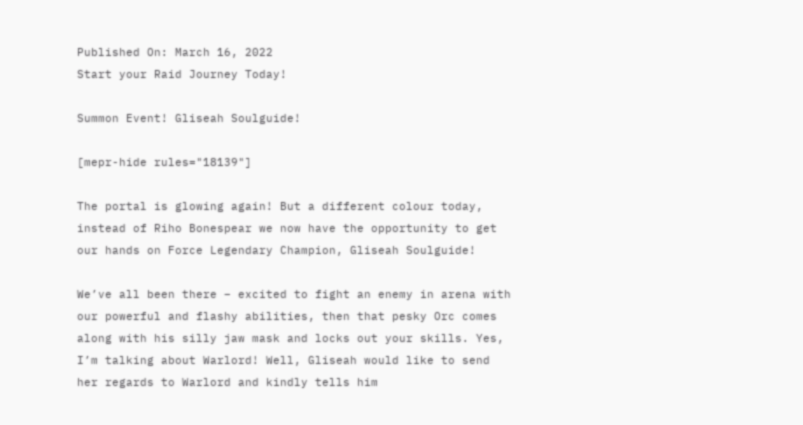Published On: March 16, 2022
Start your Raid Journey Today!

Summon Event! Gliseah Soulguide!

[mepr-hide rules="18139"]

The portal is glowing again! But a different colour today, instead of Riho Bonespear we now have the opportunity to get our hands on Force Legendary Champion, Gliseah Soulguide!

We’ve all been there – excited to fight an enemy in arena with our powerful and flashy abilities, then that pesky Orc comes along with his silly jaw mask and locks out your skills. Yes, I’m talking about Warlord! Well, Gliseah would like to send her regards to Warlord and kindly tells him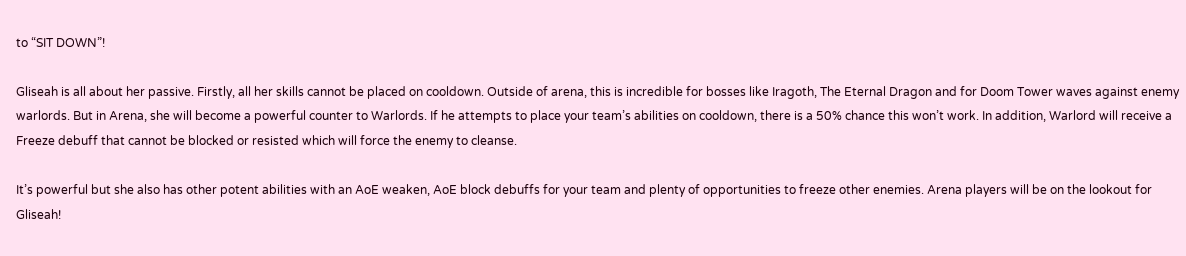to “SIT DOWN”!

Gliseah is all about her passive. Firstly, all her skills cannot be placed on cooldown. Outside of arena, this is incredible for bosses like Iragoth, The Eternal Dragon and for Doom Tower waves against enemy warlords. But in Arena, she will become a powerful counter to Warlords. If he attempts to place your team’s abilities on cooldown, there is a 50% chance this won’t work. In addition, Warlord will receive a Freeze debuff that cannot be blocked or resisted which will force the enemy to cleanse.

It’s powerful but she also has other potent abilities with an AoE weaken, AoE block debuffs for your team and plenty of opportunities to freeze other enemies. Arena players will be on the lookout for Gliseah!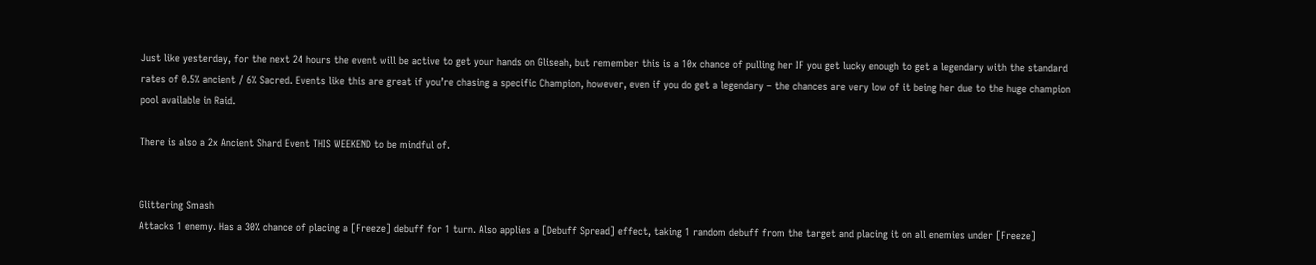Just like yesterday, for the next 24 hours the event will be active to get your hands on Gliseah, but remember this is a 10x chance of pulling her IF you get lucky enough to get a legendary with the standard rates of 0.5% ancient / 6% Sacred. Events like this are great if you’re chasing a specific Champion, however, even if you do get a legendary – the chances are very low of it being her due to the huge champion pool available in Raid.

There is also a 2x Ancient Shard Event THIS WEEKEND to be mindful of.


Glittering Smash
Attacks 1 enemy. Has a 30% chance of placing a [Freeze] debuff for 1 turn. Also applies a [Debuff Spread] effect, taking 1 random debuff from the target and placing it on all enemies under [Freeze]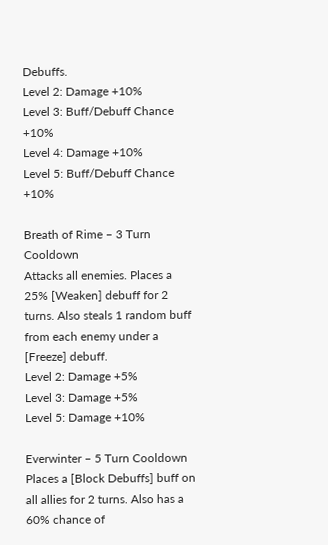Debuffs.
Level 2: Damage +10%
Level 3: Buff/Debuff Chance +10%
Level 4: Damage +10%
Level 5: Buff/Debuff Chance +10%

Breath of Rime – 3 Turn Cooldown
Attacks all enemies. Places a 25% [Weaken] debuff for 2 turns. Also steals 1 random buff from each enemy under a [Freeze] debuff.
Level 2: Damage +5%
Level 3: Damage +5%
Level 5: Damage +10%

Everwinter – 5 Turn Cooldown
Places a [Block Debuffs] buff on all allies for 2 turns. Also has a 60% chance of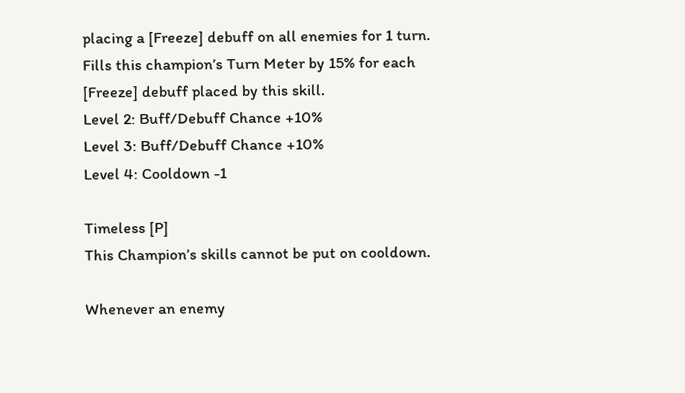placing a [Freeze] debuff on all enemies for 1 turn. Fills this champion’s Turn Meter by 15% for each [Freeze] debuff placed by this skill.
Level 2: Buff/Debuff Chance +10%
Level 3: Buff/Debuff Chance +10%
Level 4: Cooldown -1

Timeless [P]
This Champion’s skills cannot be put on cooldown.

Whenever an enemy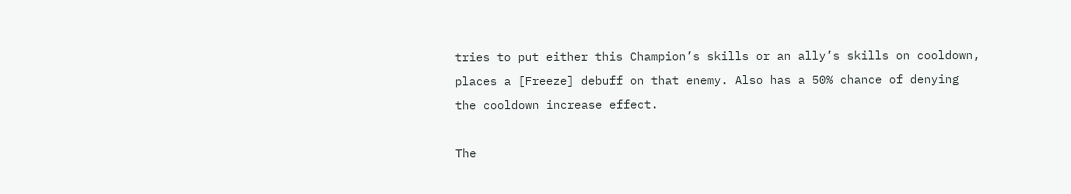tries to put either this Champion’s skills or an ally’s skills on cooldown, places a [Freeze] debuff on that enemy. Also has a 50% chance of denying the cooldown increase effect.

The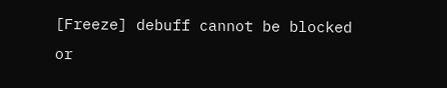[Freeze] debuff cannot be blocked or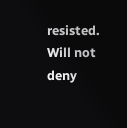resisted. Will not deny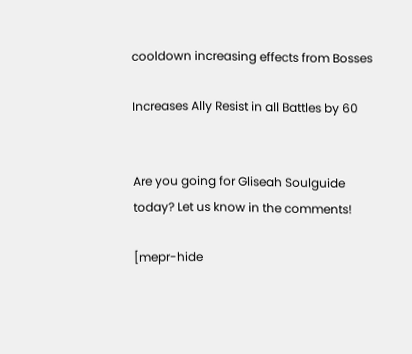cooldown increasing effects from Bosses

Increases Ally Resist in all Battles by 60


Are you going for Gliseah Soulguide today? Let us know in the comments!

[mepr-hide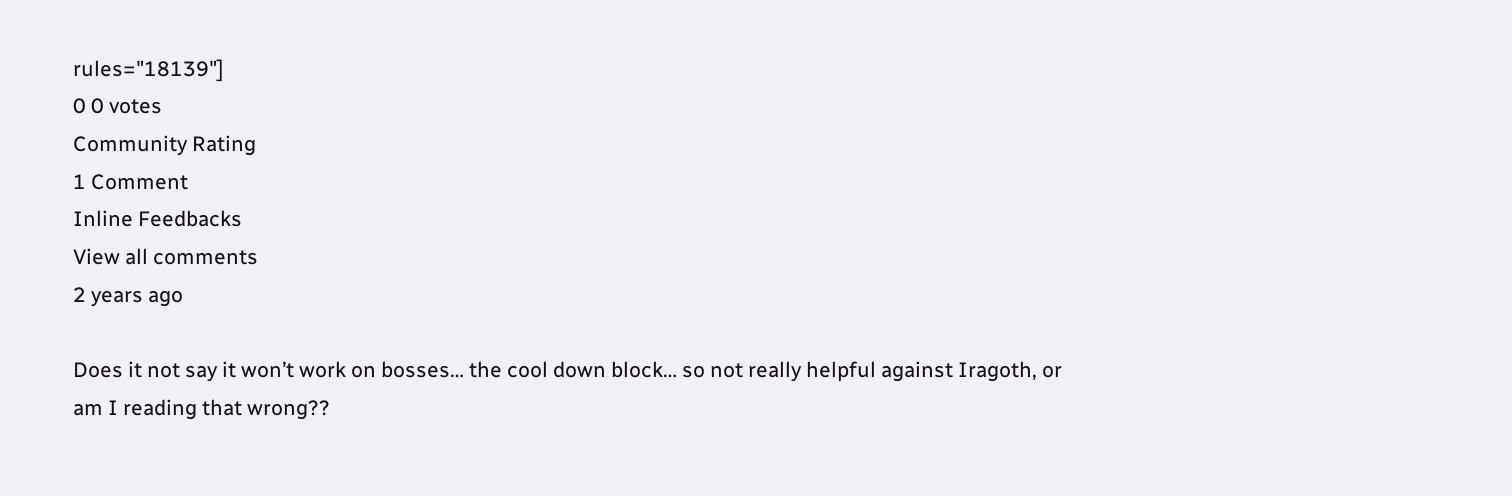rules="18139"]
0 0 votes
Community Rating
1 Comment
Inline Feedbacks
View all comments
2 years ago

Does it not say it won’t work on bosses… the cool down block… so not really helpful against Iragoth, or am I reading that wrong??